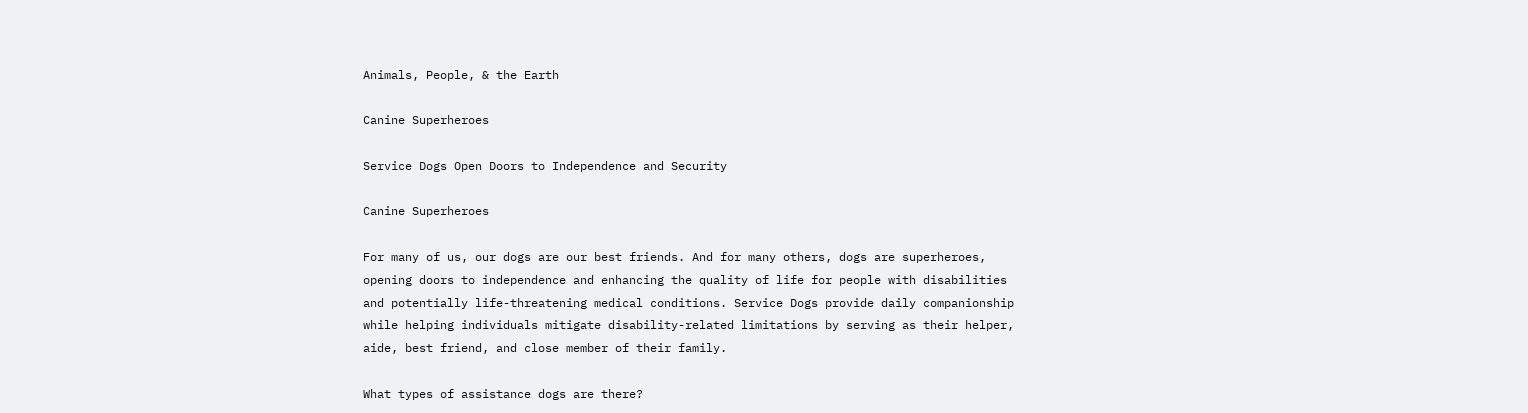Animals, People, & the Earth

Canine Superheroes

Service Dogs Open Doors to Independence and Security

Canine Superheroes

For many of us, our dogs are our best friends. And for many others, dogs are superheroes, opening doors to independence and enhancing the quality of life for people with disabilities and potentially life-threatening medical conditions. Service Dogs provide daily companionship while helping individuals mitigate disability-related limitations by serving as their helper, aide, best friend, and close member of their family.

What types of assistance dogs are there?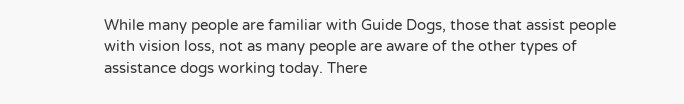While many people are familiar with Guide Dogs, those that assist people with vision loss, not as many people are aware of the other types of assistance dogs working today. There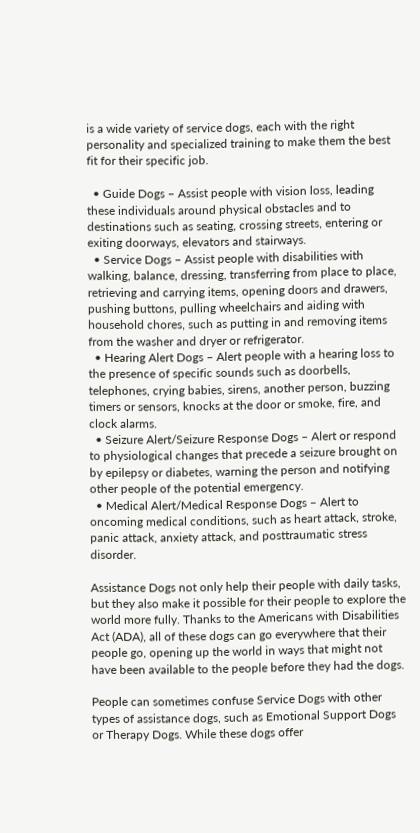is a wide variety of service dogs, each with the right personality and specialized training to make them the best fit for their specific job.

  • Guide Dogs – Assist people with vision loss, leading these individuals around physical obstacles and to destinations such as seating, crossing streets, entering or exiting doorways, elevators and stairways.
  • Service Dogs – Assist people with disabilities with walking, balance, dressing, transferring from place to place, retrieving and carrying items, opening doors and drawers, pushing buttons, pulling wheelchairs and aiding with household chores, such as putting in and removing items from the washer and dryer or refrigerator.
  • Hearing Alert Dogs – Alert people with a hearing loss to the presence of specific sounds such as doorbells, telephones, crying babies, sirens, another person, buzzing timers or sensors, knocks at the door or smoke, fire, and clock alarms.
  • Seizure Alert/Seizure Response Dogs – Alert or respond to physiological changes that precede a seizure brought on by epilepsy or diabetes, warning the person and notifying other people of the potential emergency.
  • Medical Alert/Medical Response Dogs – Alert to oncoming medical conditions, such as heart attack, stroke, panic attack, anxiety attack, and posttraumatic stress disorder.

Assistance Dogs not only help their people with daily tasks, but they also make it possible for their people to explore the world more fully. Thanks to the Americans with Disabilities Act (ADA), all of these dogs can go everywhere that their people go, opening up the world in ways that might not have been available to the people before they had the dogs.

People can sometimes confuse Service Dogs with other types of assistance dogs, such as Emotional Support Dogs or Therapy Dogs. While these dogs offer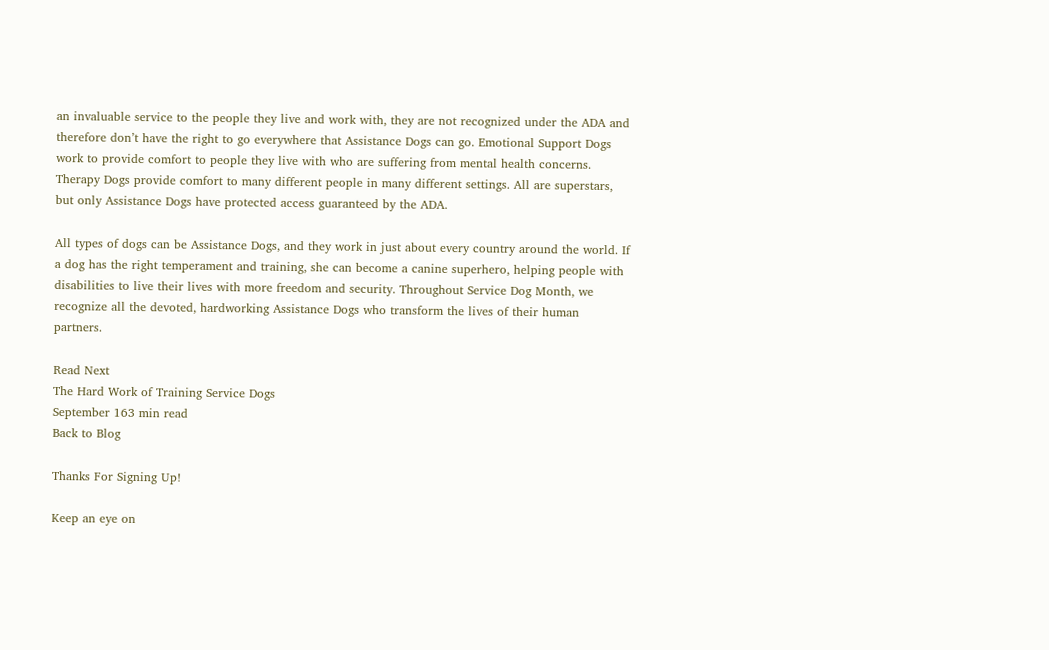an invaluable service to the people they live and work with, they are not recognized under the ADA and therefore don’t have the right to go everywhere that Assistance Dogs can go. Emotional Support Dogs work to provide comfort to people they live with who are suffering from mental health concerns. Therapy Dogs provide comfort to many different people in many different settings. All are superstars, but only Assistance Dogs have protected access guaranteed by the ADA.

All types of dogs can be Assistance Dogs, and they work in just about every country around the world. If a dog has the right temperament and training, she can become a canine superhero, helping people with disabilities to live their lives with more freedom and security. Throughout Service Dog Month, we recognize all the devoted, hardworking Assistance Dogs who transform the lives of their human partners.

Read Next
The Hard Work of Training Service Dogs
September 163 min read
Back to Blog

Thanks For Signing Up!

Keep an eye on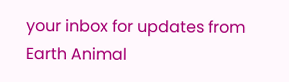your inbox for updates from Earth Animal